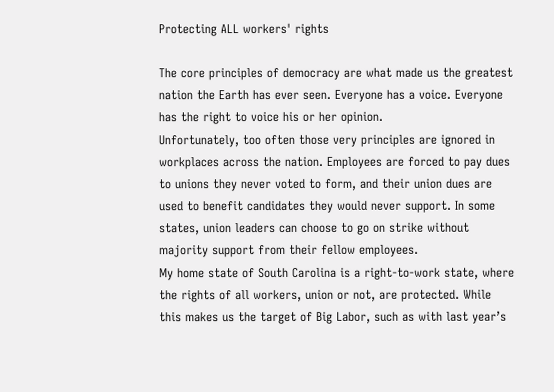Protecting ALL workers' rights

The core principles of democracy are what made us the greatest nation the Earth has ever seen. Everyone has a voice. Everyone has the right to voice his or her opinion.
Unfortunately, too often those very principles are ignored in workplaces across the nation. Employees are forced to pay dues to unions they never voted to form, and their union dues are used to benefit candidates they would never support. In some states, union leaders can choose to go on strike without majority support from their fellow employees.
My home state of South Carolina is a right-to-work state, where the rights of all workers, union or not, are protected. While this makes us the target of Big Labor, such as with last year’s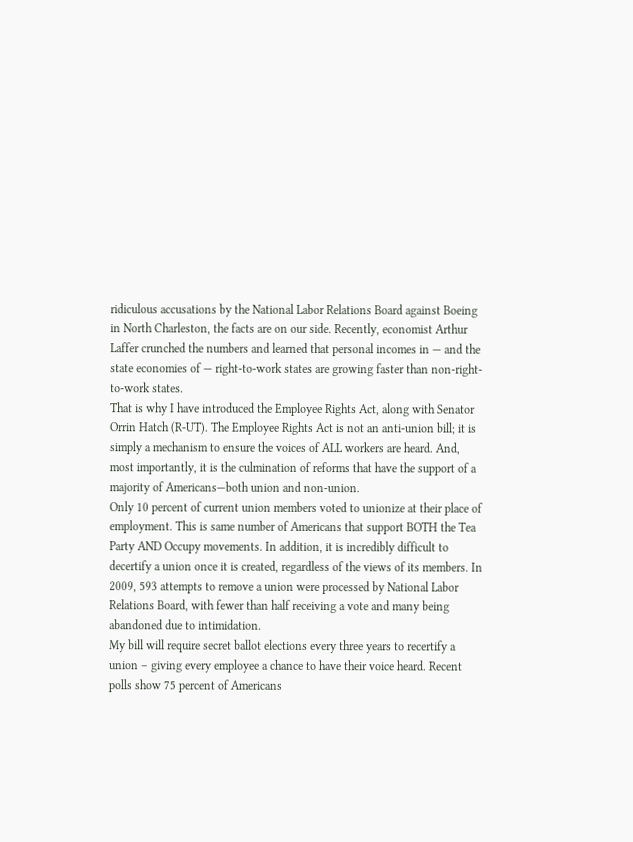ridiculous accusations by the National Labor Relations Board against Boeing in North Charleston, the facts are on our side. Recently, economist Arthur Laffer crunched the numbers and learned that personal incomes in — and the state economies of — right-to-work states are growing faster than non-right-to-work states.
That is why I have introduced the Employee Rights Act, along with Senator Orrin Hatch (R-UT). The Employee Rights Act is not an anti-union bill; it is simply a mechanism to ensure the voices of ALL workers are heard. And, most importantly, it is the culmination of reforms that have the support of a majority of Americans—both union and non-union.
Only 10 percent of current union members voted to unionize at their place of employment. This is same number of Americans that support BOTH the Tea Party AND Occupy movements. In addition, it is incredibly difficult to decertify a union once it is created, regardless of the views of its members. In 2009, 593 attempts to remove a union were processed by National Labor Relations Board, with fewer than half receiving a vote and many being abandoned due to intimidation.
My bill will require secret ballot elections every three years to recertify a union – giving every employee a chance to have their voice heard. Recent polls show 75 percent of Americans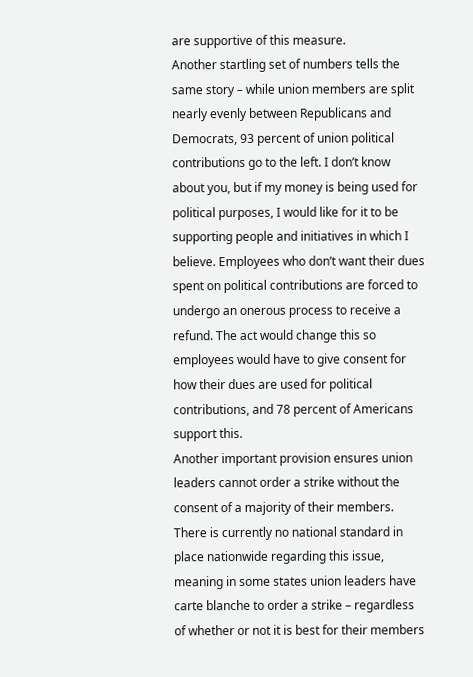are supportive of this measure.
Another startling set of numbers tells the same story – while union members are split nearly evenly between Republicans and Democrats, 93 percent of union political contributions go to the left. I don’t know about you, but if my money is being used for political purposes, I would like for it to be supporting people and initiatives in which I believe. Employees who don’t want their dues spent on political contributions are forced to undergo an onerous process to receive a refund. The act would change this so employees would have to give consent for how their dues are used for political contributions, and 78 percent of Americans support this.
Another important provision ensures union leaders cannot order a strike without the consent of a majority of their members. There is currently no national standard in place nationwide regarding this issue, meaning in some states union leaders have carte blanche to order a strike – regardless of whether or not it is best for their members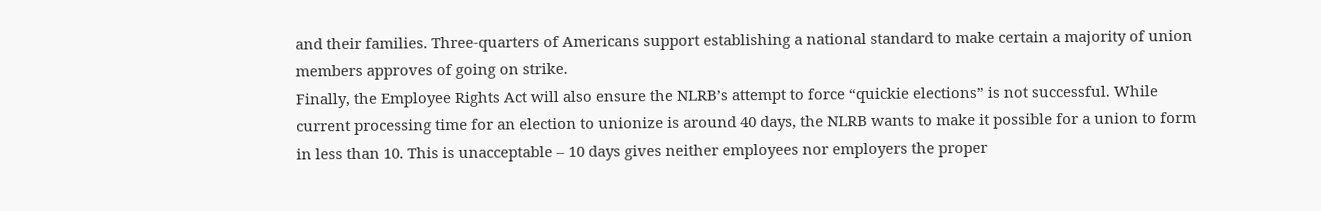and their families. Three-quarters of Americans support establishing a national standard to make certain a majority of union members approves of going on strike.
Finally, the Employee Rights Act will also ensure the NLRB’s attempt to force “quickie elections” is not successful. While current processing time for an election to unionize is around 40 days, the NLRB wants to make it possible for a union to form in less than 10. This is unacceptable – 10 days gives neither employees nor employers the proper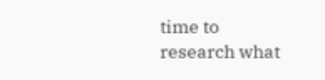time to research what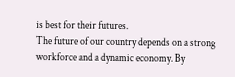is best for their futures.
The future of our country depends on a strong workforce and a dynamic economy. By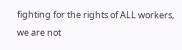fighting for the rights of ALL workers, we are not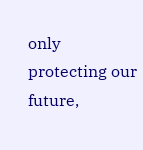only protecting our future,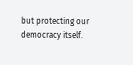but protecting our democracy itself.